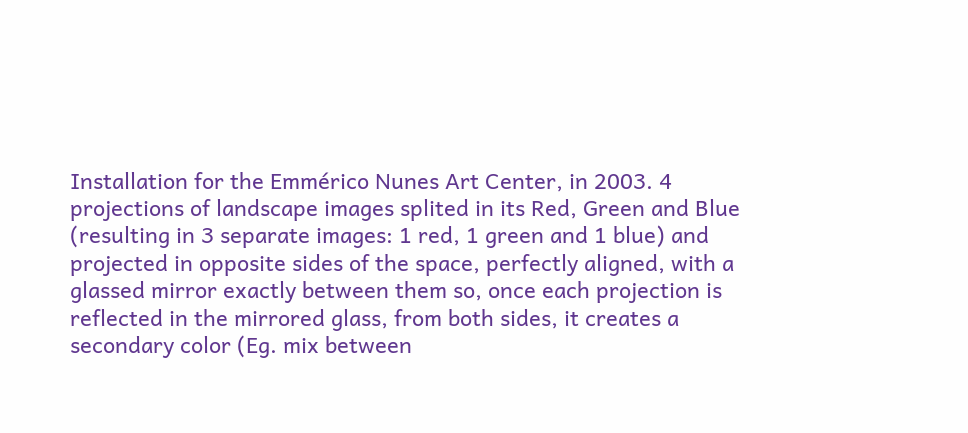Installation for the Emmérico Nunes Art Center, in 2003. 4 projections of landscape images splited in its Red, Green and Blue (resulting in 3 separate images: 1 red, 1 green and 1 blue) and projected in opposite sides of the space, perfectly aligned, with a glassed mirror exactly between them so, once each projection is reflected in the mirrored glass, from both sides, it creates a secondary color (Eg. mix between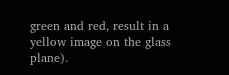green and red, result in a yellow image on the glass plane).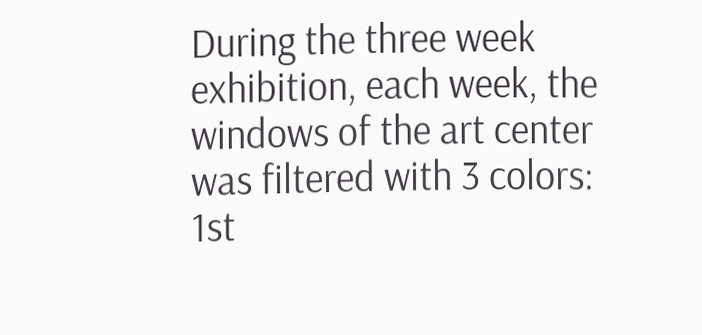During the three week exhibition, each week, the windows of the art center was filtered with 3 colors: 1st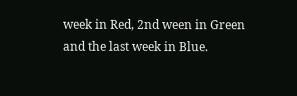week in Red, 2nd ween in Green and the last week in Blue.